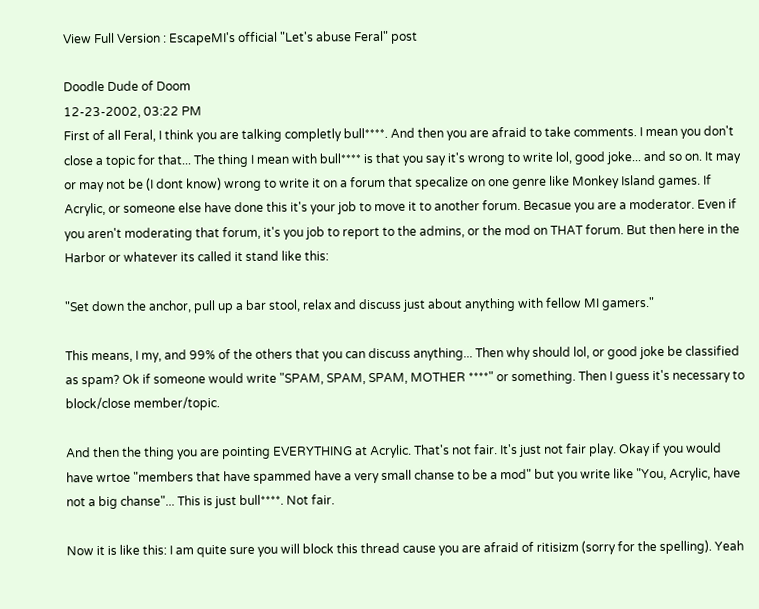View Full Version : EscapeMI's official "Let's abuse Feral" post

Doodle Dude of Doom
12-23-2002, 03:22 PM
First of all Feral, I think you are talking completly bull****. And then you are afraid to take comments. I mean you don't close a topic for that... The thing I mean with bull**** is that you say it's wrong to write lol, good joke... and so on. It may or may not be (I dont know) wrong to write it on a forum that specalize on one genre like Monkey Island games. If Acrylic, or someone else have done this it's your job to move it to another forum. Becasue you are a moderator. Even if you aren't moderating that forum, it's you job to report to the admins, or the mod on THAT forum. But then here in the Harbor or whatever its called it stand like this:

"Set down the anchor, pull up a bar stool, relax and discuss just about anything with fellow MI gamers."

This means, I my, and 99% of the others that you can discuss anything... Then why should lol, or good joke be classified as spam? Ok if someone would write "SPAM, SPAM, SPAM, MOTHER ****" or something. Then I guess it's necessary to block/close member/topic.

And then the thing you are pointing EVERYTHING at Acrylic. That's not fair. It's just not fair play. Okay if you would have wrtoe "members that have spammed have a very small chanse to be a mod" but you write like "You, Acrylic, have not a big chanse"... This is just bull****. Not fair.

Now it is like this: I am quite sure you will block this thread cause you are afraid of ritisizm (sorry for the spelling). Yeah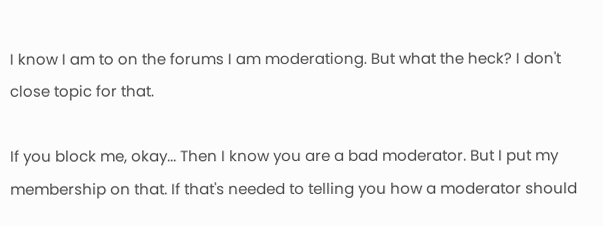I know I am to on the forums I am moderationg. But what the heck? I don't close topic for that.

If you block me, okay... Then I know you are a bad moderator. But I put my membership on that. If that's needed to telling you how a moderator should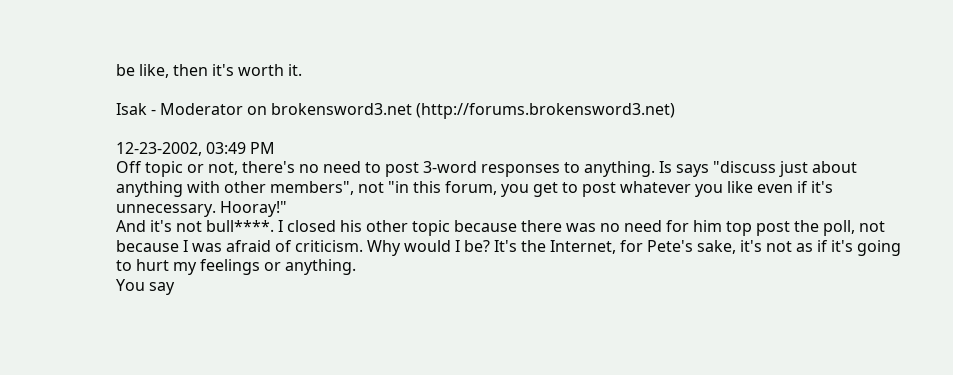be like, then it's worth it.

Isak - Moderator on brokensword3.net (http://forums.brokensword3.net)

12-23-2002, 03:49 PM
Off topic or not, there's no need to post 3-word responses to anything. Is says "discuss just about anything with other members", not "in this forum, you get to post whatever you like even if it's unnecessary. Hooray!"
And it's not bull****. I closed his other topic because there was no need for him top post the poll, not because I was afraid of criticism. Why would I be? It's the Internet, for Pete's sake, it's not as if it's going to hurt my feelings or anything.
You say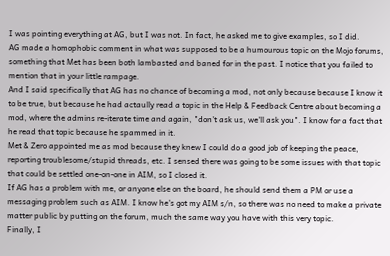I was pointing everything at AG, but I was not. In fact, he asked me to give examples, so I did.
AG made a homophobic comment in what was supposed to be a humourous topic on the Mojo forums, something that Met has been both lambasted and baned for in the past. I notice that you failed to mention that in your little rampage.
And I said specifically that AG has no chance of becoming a mod, not only because because I know it to be true, but because he had actaully read a topic in the Help & Feedback Centre about becoming a mod, where the admins re-iterate time and again, "don't ask us, we'll ask you". I know for a fact that he read that topic because he spammed in it.
Met & Zero appointed me as mod because they knew I could do a good job of keeping the peace, reporting troublesome/stupid threads, etc. I sensed there was going to be some issues with that topic that could be settled one-on-one in AIM, so I closed it.
If AG has a problem with me, or anyone else on the board, he should send them a PM or use a messaging problem such as AIM. I know he's got my AIM s/n, so there was no need to make a private matter public by putting on the forum, much the same way you have with this very topic.
Finally, I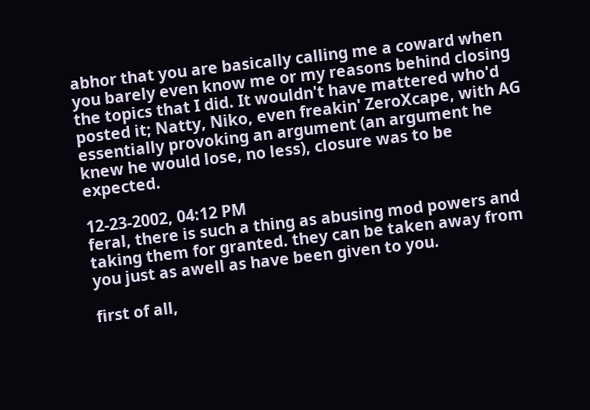abhor that you are basically calling me a coward when you barely even know me or my reasons behind closing the topics that I did. It wouldn't have mattered who'd posted it; Natty, Niko, even freakin' ZeroXcape, with AG essentially provoking an argument (an argument he knew he would lose, no less), closure was to be expected.

12-23-2002, 04:12 PM
feral, there is such a thing as abusing mod powers and taking them for granted. they can be taken away from you just as awell as have been given to you.

first of all,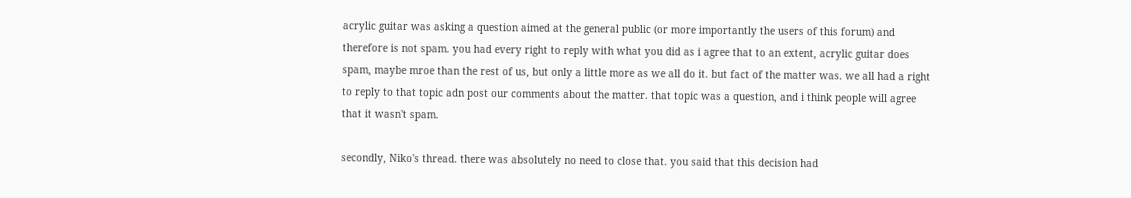acrylic guitar was asking a question aimed at the general public (or more importantly the users of this forum) and therefore is not spam. you had every right to reply with what you did as i agree that to an extent, acrylic guitar does spam, maybe mroe than the rest of us, but only a little more as we all do it. but fact of the matter was. we all had a right to reply to that topic adn post our comments about the matter. that topic was a question, and i think people will agree that it wasn't spam.

secondly, Niko's thread. there was absolutely no need to close that. you said that this decision had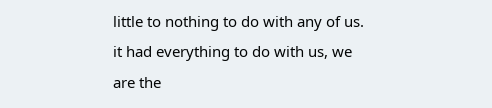little to nothing to do with any of us. it had everything to do with us, we are the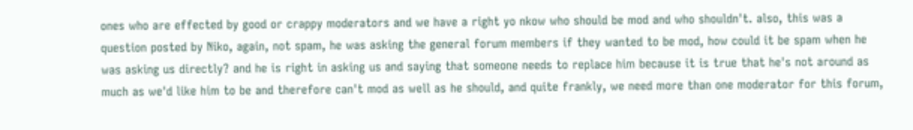ones who are effected by good or crappy moderators and we have a right yo nkow who should be mod and who shouldn't. also, this was a question posted by Niko, again, not spam, he was asking the general forum members if they wanted to be mod, how could it be spam when he was asking us directly? and he is right in asking us and saying that someone needs to replace him because it is true that he's not around as much as we'd like him to be and therefore can't mod as well as he should, and quite frankly, we need more than one moderator for this forum,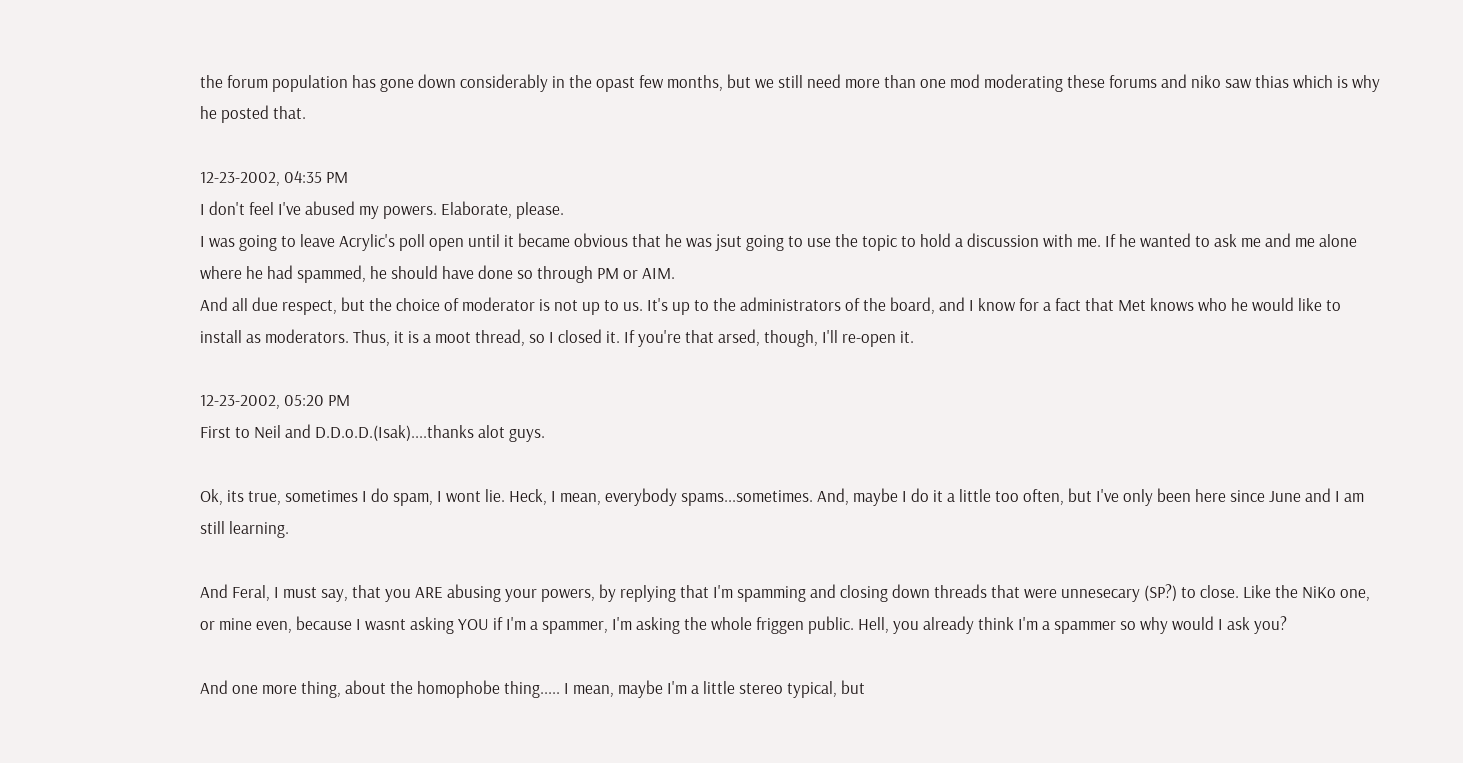the forum population has gone down considerably in the opast few months, but we still need more than one mod moderating these forums and niko saw thias which is why he posted that.

12-23-2002, 04:35 PM
I don't feel I've abused my powers. Elaborate, please.
I was going to leave Acrylic's poll open until it became obvious that he was jsut going to use the topic to hold a discussion with me. If he wanted to ask me and me alone where he had spammed, he should have done so through PM or AIM.
And all due respect, but the choice of moderator is not up to us. It's up to the administrators of the board, and I know for a fact that Met knows who he would like to install as moderators. Thus, it is a moot thread, so I closed it. If you're that arsed, though, I'll re-open it.

12-23-2002, 05:20 PM
First to Neil and D.D.o.D.(Isak)....thanks alot guys.

Ok, its true, sometimes I do spam, I wont lie. Heck, I mean, everybody spams...sometimes. And, maybe I do it a little too often, but I've only been here since June and I am still learning.

And Feral, I must say, that you ARE abusing your powers, by replying that I'm spamming and closing down threads that were unnesecary (SP?) to close. Like the NiKo one, or mine even, because I wasnt asking YOU if I'm a spammer, I'm asking the whole friggen public. Hell, you already think I'm a spammer so why would I ask you?

And one more thing, about the homophobe thing..... I mean, maybe I'm a little stereo typical, but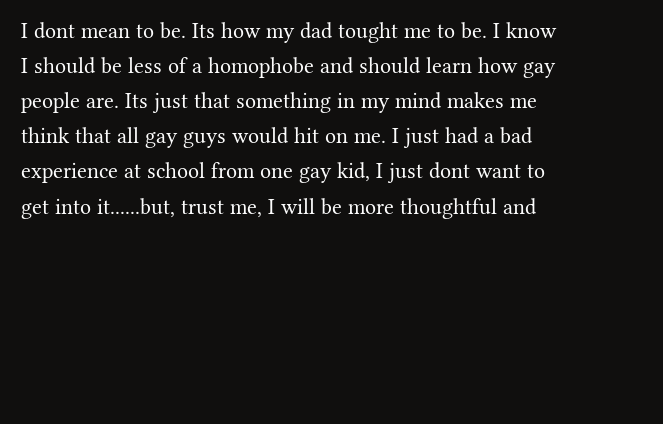I dont mean to be. Its how my dad tought me to be. I know I should be less of a homophobe and should learn how gay people are. Its just that something in my mind makes me think that all gay guys would hit on me. I just had a bad experience at school from one gay kid, I just dont want to get into it......but, trust me, I will be more thoughtful and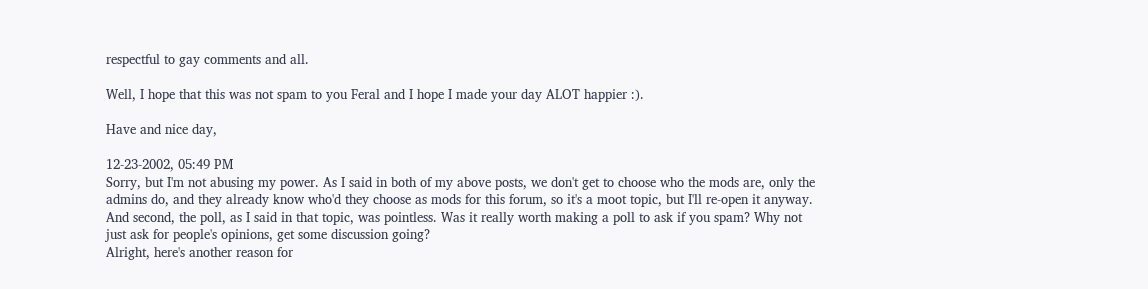respectful to gay comments and all.

Well, I hope that this was not spam to you Feral and I hope I made your day ALOT happier :).

Have and nice day,

12-23-2002, 05:49 PM
Sorry, but I'm not abusing my power. As I said in both of my above posts, we don't get to choose who the mods are, only the admins do, and they already know who'd they choose as mods for this forum, so it's a moot topic, but I'll re-open it anyway. And second, the poll, as I said in that topic, was pointless. Was it really worth making a poll to ask if you spam? Why not just ask for people's opinions, get some discussion going?
Alright, here's another reason for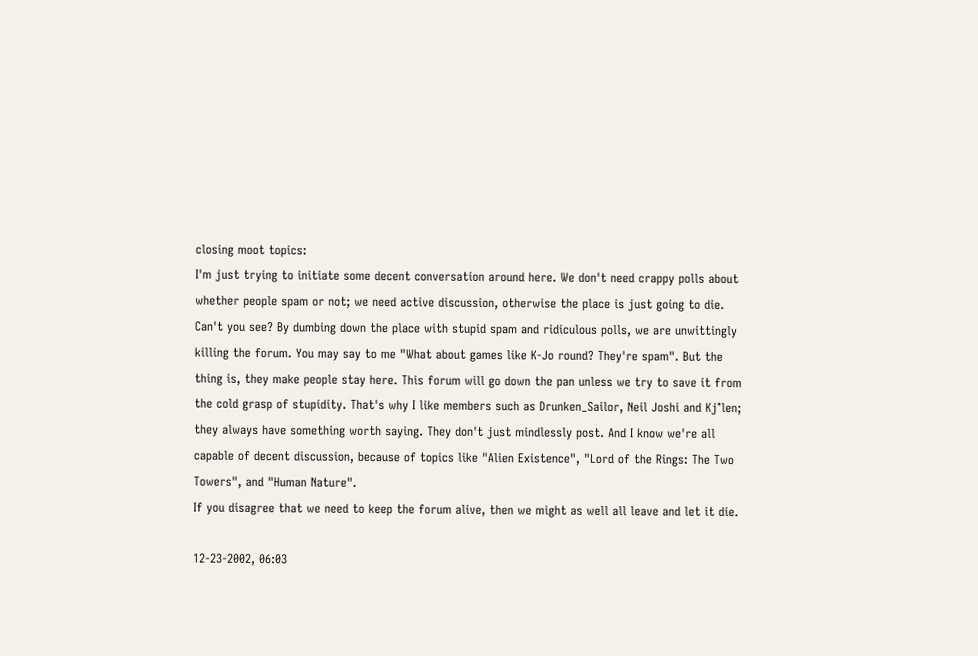closing moot topics:
I'm just trying to initiate some decent conversation around here. We don't need crappy polls about whether people spam or not; we need active discussion, otherwise the place is just going to die. Can't you see? By dumbing down the place with stupid spam and ridiculous polls, we are unwittingly killing the forum. You may say to me "What about games like K-Jo round? They're spam". But the thing is, they make people stay here. This forum will go down the pan unless we try to save it from the cold grasp of stupidity. That's why I like members such as Drunken_Sailor, Neil Joshi and Kj°len; they always have something worth saying. They don't just mindlessly post. And I know we're all capable of decent discussion, because of topics like "Alien Existence", "Lord of the Rings: The Two Towers", and "Human Nature".
If you disagree that we need to keep the forum alive, then we might as well all leave and let it die.

12-23-2002, 06:03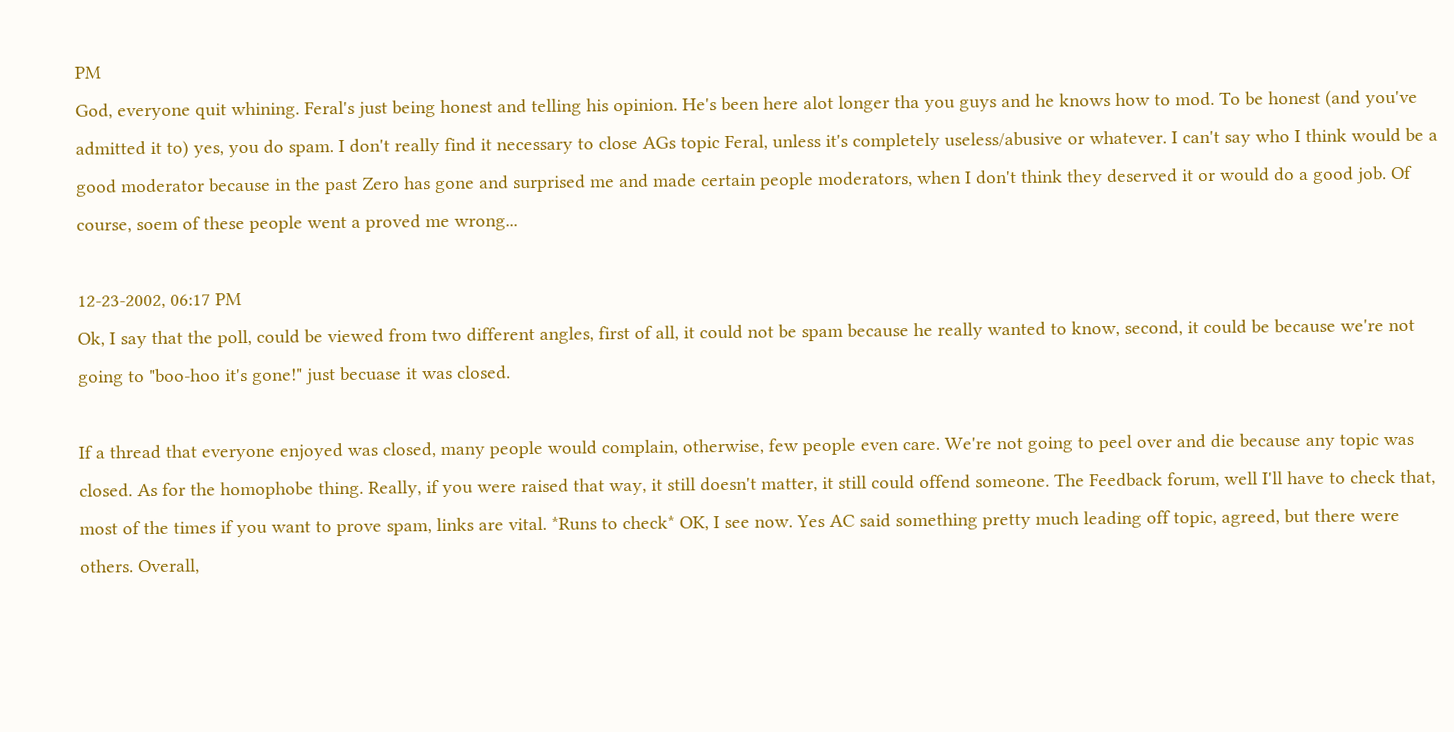PM
God, everyone quit whining. Feral's just being honest and telling his opinion. He's been here alot longer tha you guys and he knows how to mod. To be honest (and you've admitted it to) yes, you do spam. I don't really find it necessary to close AGs topic Feral, unless it's completely useless/abusive or whatever. I can't say who I think would be a good moderator because in the past Zero has gone and surprised me and made certain people moderators, when I don't think they deserved it or would do a good job. Of course, soem of these people went a proved me wrong...

12-23-2002, 06:17 PM
Ok, I say that the poll, could be viewed from two different angles, first of all, it could not be spam because he really wanted to know, second, it could be because we're not going to "boo-hoo it's gone!" just becuase it was closed.

If a thread that everyone enjoyed was closed, many people would complain, otherwise, few people even care. We're not going to peel over and die because any topic was closed. As for the homophobe thing. Really, if you were raised that way, it still doesn't matter, it still could offend someone. The Feedback forum, well I'll have to check that, most of the times if you want to prove spam, links are vital. *Runs to check* OK, I see now. Yes AC said something pretty much leading off topic, agreed, but there were others. Overall,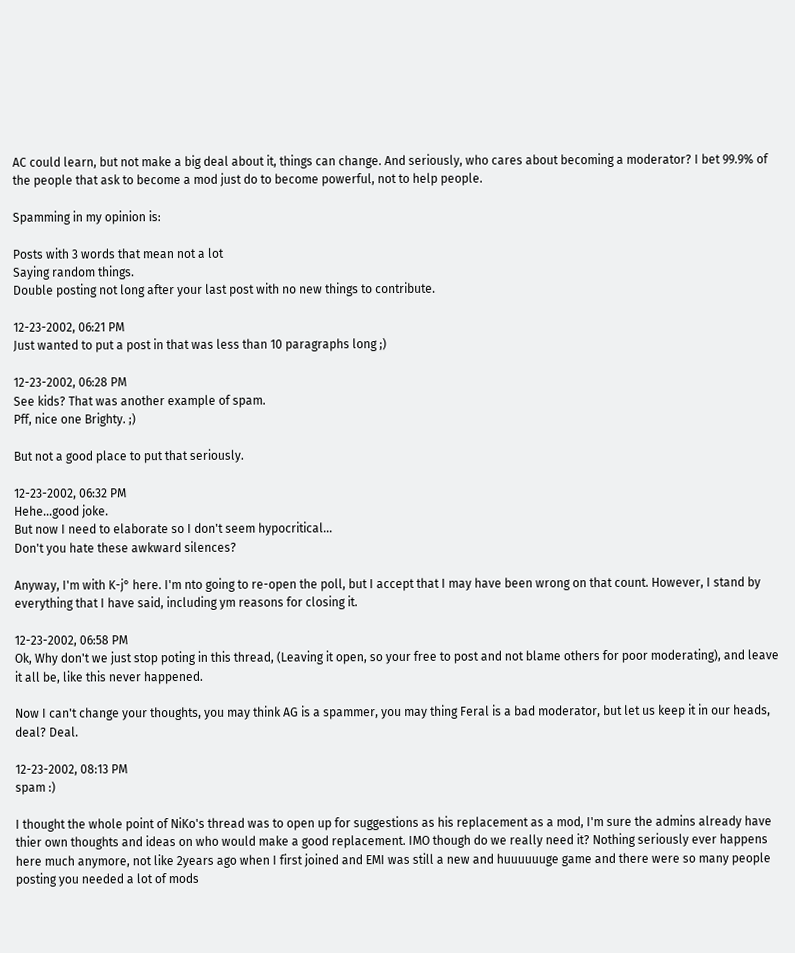AC could learn, but not make a big deal about it, things can change. And seriously, who cares about becoming a moderator? I bet 99.9% of the people that ask to become a mod just do to become powerful, not to help people.

Spamming in my opinion is:

Posts with 3 words that mean not a lot
Saying random things.
Double posting not long after your last post with no new things to contribute.

12-23-2002, 06:21 PM
Just wanted to put a post in that was less than 10 paragraphs long ;)

12-23-2002, 06:28 PM
See kids? That was another example of spam.
Pff, nice one Brighty. ;)

But not a good place to put that seriously.

12-23-2002, 06:32 PM
Hehe...good joke.
But now I need to elaborate so I don't seem hypocritical...
Don't you hate these awkward silences?

Anyway, I'm with K-j° here. I'm nto going to re-open the poll, but I accept that I may have been wrong on that count. However, I stand by everything that I have said, including ym reasons for closing it.

12-23-2002, 06:58 PM
Ok, Why don't we just stop poting in this thread, (Leaving it open, so your free to post and not blame others for poor moderating), and leave it all be, like this never happened.

Now I can't change your thoughts, you may think AG is a spammer, you may thing Feral is a bad moderator, but let us keep it in our heads, deal? Deal.

12-23-2002, 08:13 PM
spam :)

I thought the whole point of NiKo's thread was to open up for suggestions as his replacement as a mod, I'm sure the admins already have thier own thoughts and ideas on who would make a good replacement. IMO though do we really need it? Nothing seriously ever happens here much anymore, not like 2years ago when I first joined and EMI was still a new and huuuuuuge game and there were so many people posting you needed a lot of mods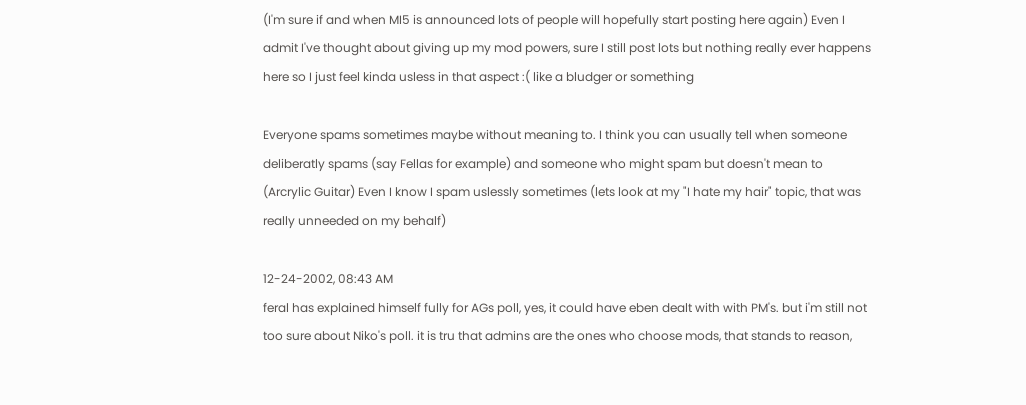(I'm sure if and when MI5 is announced lots of people will hopefully start posting here again) Even I admit I've thought about giving up my mod powers, sure I still post lots but nothing really ever happens here so I just feel kinda usless in that aspect :( like a bludger or something

Everyone spams sometimes maybe without meaning to. I think you can usually tell when someone deliberatly spams (say Fellas for example) and someone who might spam but doesn't mean to (Arcrylic Guitar) Even I know I spam uslessly sometimes (lets look at my "I hate my hair" topic, that was really unneeded on my behalf)

12-24-2002, 08:43 AM
feral has explained himself fully for AGs poll, yes, it could have eben dealt with with PM's. but i'm still not too sure about Niko's poll. it is tru that admins are the ones who choose mods, that stands to reason,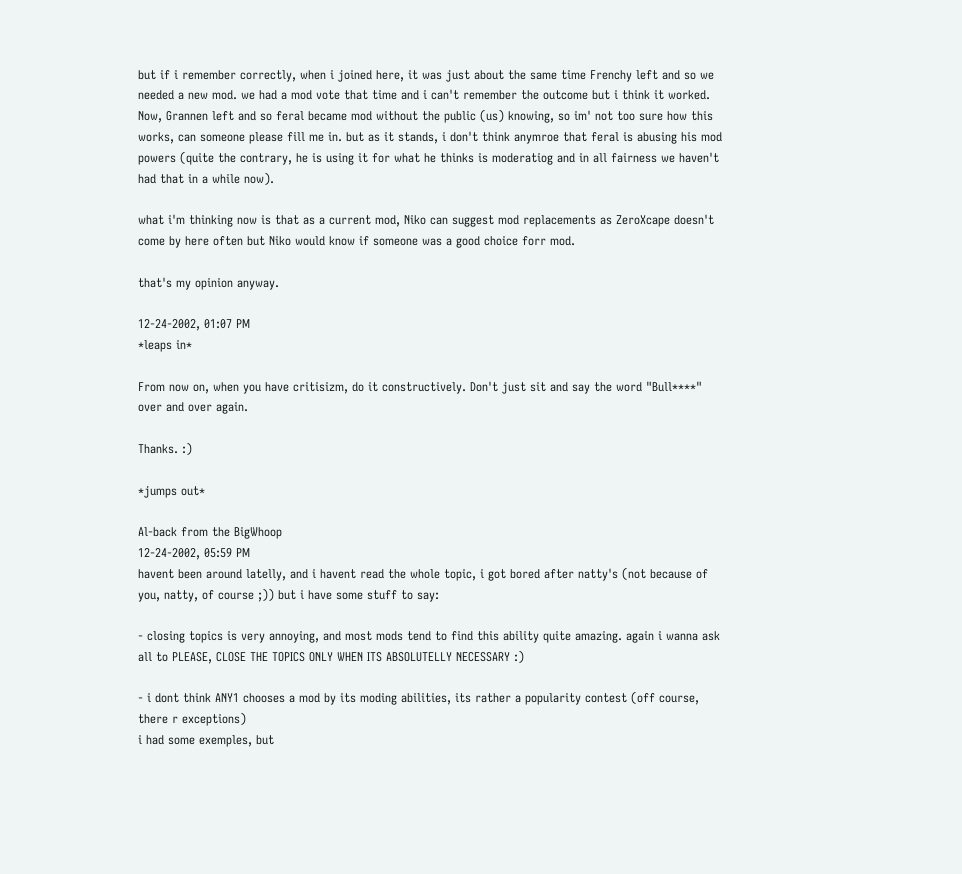but if i remember correctly, when i joined here, it was just about the same time Frenchy left and so we needed a new mod. we had a mod vote that time and i can't remember the outcome but i think it worked. Now, Grannen left and so feral became mod without the public (us) knowing, so im' not too sure how this works, can someone please fill me in. but as it stands, i don't think anymroe that feral is abusing his mod powers (quite the contrary, he is using it for what he thinks is moderatiog and in all fairness we haven't had that in a while now).

what i'm thinking now is that as a current mod, Niko can suggest mod replacements as ZeroXcape doesn't come by here often but Niko would know if someone was a good choice forr mod.

that's my opinion anyway.

12-24-2002, 01:07 PM
*leaps in*

From now on, when you have critisizm, do it constructively. Don't just sit and say the word "Bull****" over and over again.

Thanks. :)

*jumps out*

Al-back from the BigWhoop
12-24-2002, 05:59 PM
havent been around latelly, and i havent read the whole topic, i got bored after natty's (not because of you, natty, of course ;)) but i have some stuff to say:

- closing topics is very annoying, and most mods tend to find this ability quite amazing. again i wanna ask all to PLEASE, CLOSE THE TOPICS ONLY WHEN ITS ABSOLUTELLY NECESSARY :)

- i dont think ANY1 chooses a mod by its moding abilities, its rather a popularity contest (off course, there r exceptions)
i had some exemples, but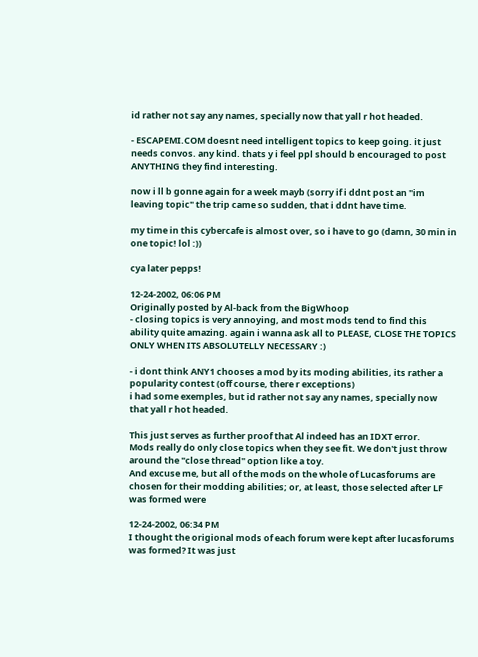id rather not say any names, specially now that yall r hot headed.

- ESCAPEMI.COM doesnt need intelligent topics to keep going. it just needs convos. any kind. thats y i feel ppl should b encouraged to post ANYTHING they find interesting.

now i ll b gonne again for a week mayb (sorry if i ddnt post an "im leaving topic" the trip came so sudden, that i ddnt have time.

my time in this cybercafe is almost over, so i have to go (damn, 30 min in one topic! lol :))

cya later pepps!

12-24-2002, 06:06 PM
Originally posted by Al-back from the BigWhoop
- closing topics is very annoying, and most mods tend to find this ability quite amazing. again i wanna ask all to PLEASE, CLOSE THE TOPICS ONLY WHEN ITS ABSOLUTELLY NECESSARY :)

- i dont think ANY1 chooses a mod by its moding abilities, its rather a popularity contest (off course, there r exceptions)
i had some exemples, but id rather not say any names, specially now that yall r hot headed.

This just serves as further proof that Al indeed has an IDXT error.
Mods really do only close topics when they see fit. We don't just throw around the "close thread" option like a toy.
And excuse me, but all of the mods on the whole of Lucasforums are chosen for their modding abilities; or, at least, those selected after LF was formed were

12-24-2002, 06:34 PM
I thought the origional mods of each forum were kept after lucasforums was formed? It was just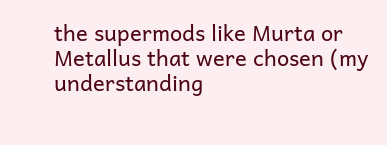the supermods like Murta or Metallus that were chosen (my understanding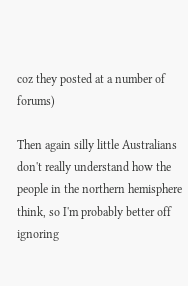coz they posted at a number of forums)

Then again silly little Australians don't really understand how the people in the northern hemisphere think, so I'm probably better off ignoring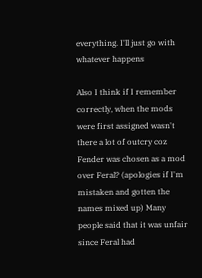everything. I'll just go with whatever happens

Also I think if I remember correctly, when the mods were first assigned wasn't there a lot of outcry coz Fender was chosen as a mod over Feral? (apologies if I'm mistaken and gotten the names mixed up) Many people said that it was unfair since Feral had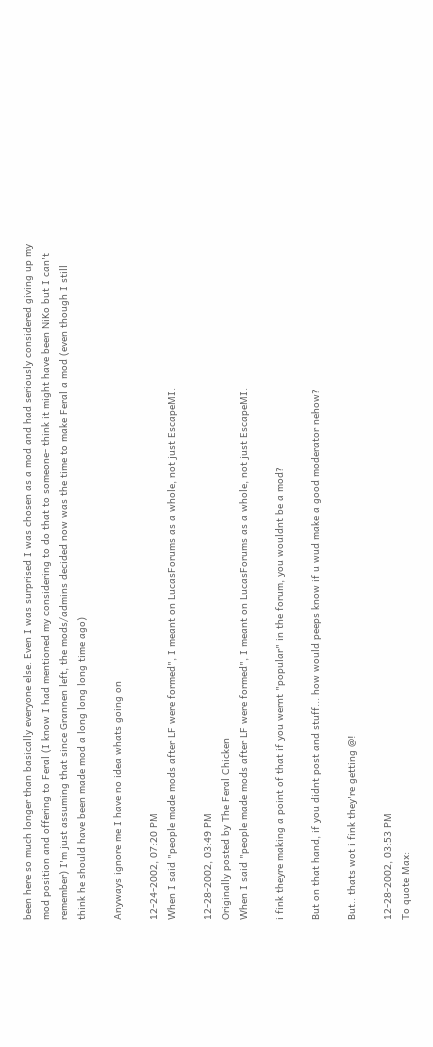been here so much longer than basically everyone else. Even I was surprised I was chosen as a mod and had seriously considered giving up my mod position and offering to Feral (I know I had mentioned my considering to do that to someone- think it might have been NiKo but I can't remember) I'm just assuming that since Grannen left, the mods/admins decided now was the time to make Feral a mod (even though I still think he should have been made mod a long long long time ago)

Anyways ignore me I have no idea whats going on

12-24-2002, 07:20 PM
When I said "people made mods after LF were formed", I meant on LucasForums as a whole, not just EscapeMI.

12-28-2002, 03:49 PM
Originally posted by The Feral Chicken
When I said "people made mods after LF were formed", I meant on LucasForums as a whole, not just EscapeMI.

i fink theyre making a point of that if you wernt "popular" in the forum, you wouldnt be a mod?

But on that hand, if you didnt post and stuff... how would peeps know if u wud make a good moderator nehow?

But.. thats wot i fink they're getting @!

12-28-2002, 03:53 PM
To quote Max: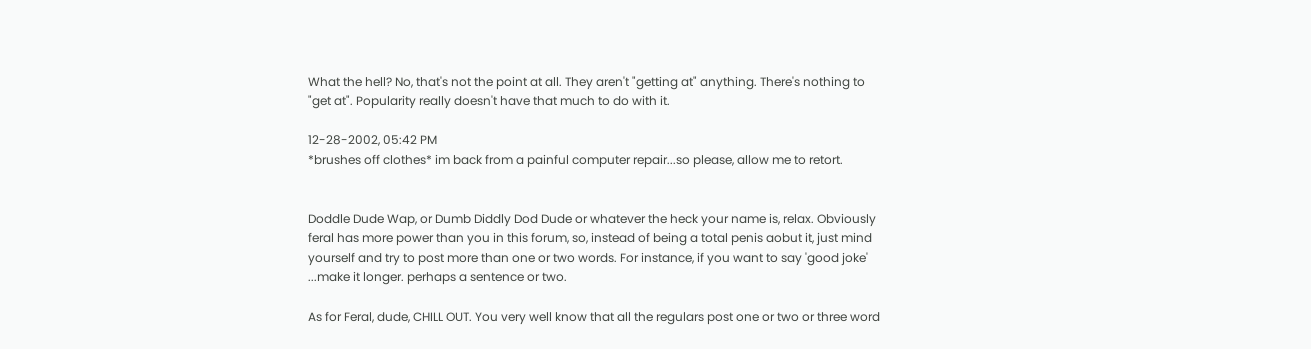What the hell? No, that's not the point at all. They aren't "getting at" anything. There's nothing to "get at". Popularity really doesn't have that much to do with it.

12-28-2002, 05:42 PM
*brushes off clothes* im back from a painful computer repair...so please, allow me to retort.


Doddle Dude Wap, or Dumb Diddly Dod Dude or whatever the heck your name is, relax. Obviously feral has more power than you in this forum, so, instead of being a total penis aobut it, just mind yourself and try to post more than one or two words. For instance, if you want to say 'good joke' ...make it longer. perhaps a sentence or two.

As for Feral, dude, CHILL OUT. You very well know that all the regulars post one or two or three word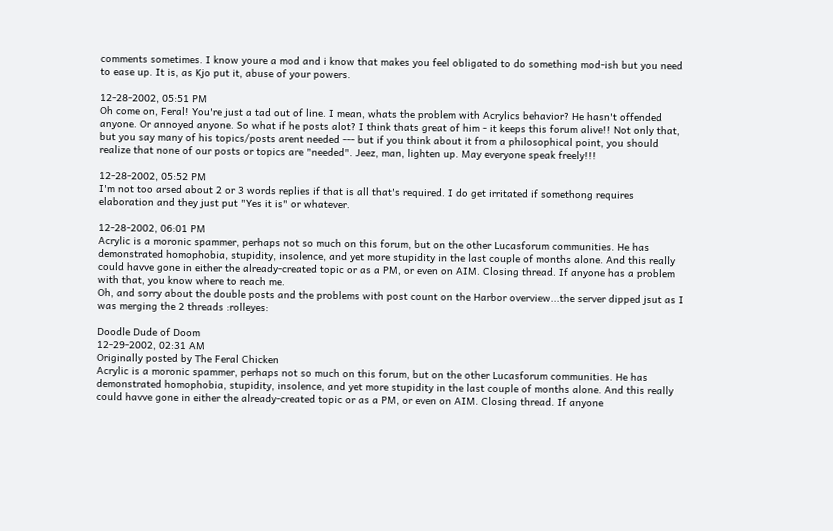comments sometimes. I know youre a mod and i know that makes you feel obligated to do something mod-ish but you need to ease up. It is, as Kjo put it, abuse of your powers.

12-28-2002, 05:51 PM
Oh come on, Feral! You're just a tad out of line. I mean, whats the problem with Acrylics behavior? He hasn't offended anyone. Or annoyed anyone. So what if he posts alot? I think thats great of him - it keeps this forum alive!! Not only that, but you say many of his topics/posts arent needed --- but if you think about it from a philosophical point, you should realize that none of our posts or topics are "needed". Jeez, man, lighten up. May everyone speak freely!!!

12-28-2002, 05:52 PM
I'm not too arsed about 2 or 3 words replies if that is all that's required. I do get irritated if somethong requires elaboration and they just put "Yes it is" or whatever.

12-28-2002, 06:01 PM
Acrylic is a moronic spammer, perhaps not so much on this forum, but on the other Lucasforum communities. He has demonstrated homophobia, stupidity, insolence, and yet more stupidity in the last couple of months alone. And this really could havve gone in either the already-created topic or as a PM, or even on AIM. Closing thread. If anyone has a problem with that, you know where to reach me.
Oh, and sorry about the double posts and the problems with post count on the Harbor overview...the server dipped jsut as I was merging the 2 threads :rolleyes:

Doodle Dude of Doom
12-29-2002, 02:31 AM
Originally posted by The Feral Chicken
Acrylic is a moronic spammer, perhaps not so much on this forum, but on the other Lucasforum communities. He has demonstrated homophobia, stupidity, insolence, and yet more stupidity in the last couple of months alone. And this really could havve gone in either the already-created topic or as a PM, or even on AIM. Closing thread. If anyone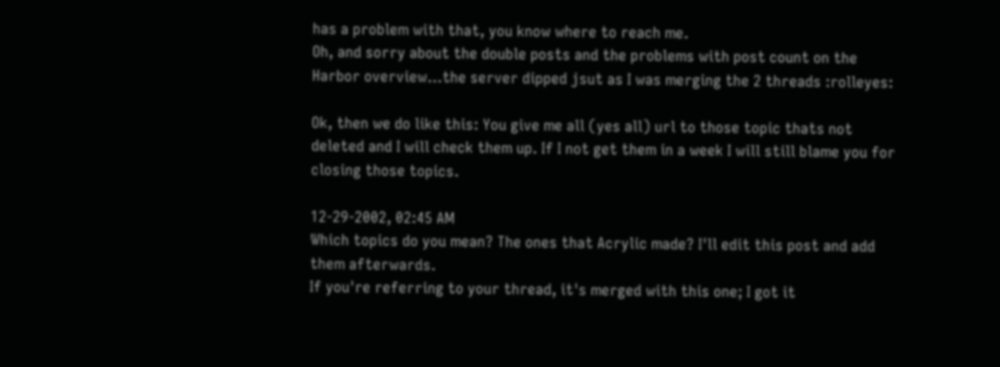has a problem with that, you know where to reach me.
Oh, and sorry about the double posts and the problems with post count on the Harbor overview...the server dipped jsut as I was merging the 2 threads :rolleyes:

Ok, then we do like this: You give me all (yes all) url to those topic thats not deleted and I will check them up. If I not get them in a week I will still blame you for closing those topics.

12-29-2002, 02:45 AM
Which topics do you mean? The ones that Acrylic made? I'll edit this post and add them afterwards.
If you're referring to your thread, it's merged with this one; I got it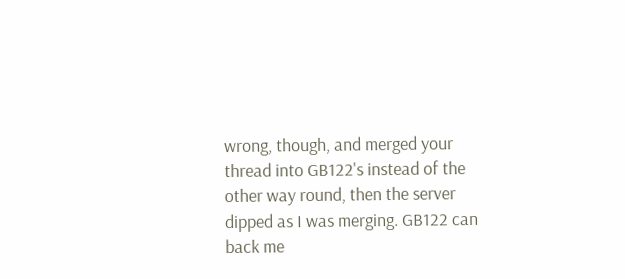wrong, though, and merged your thread into GB122's instead of the other way round, then the server dipped as I was merging. GB122 can back me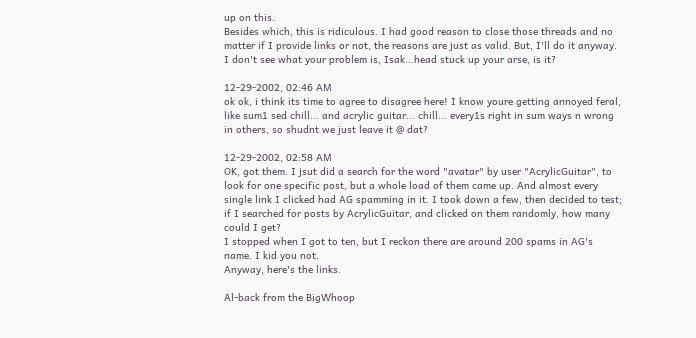up on this.
Besides which, this is ridiculous. I had good reason to close those threads and no matter if I provide links or not, the reasons are just as valid. But, I'll do it anyway.
I don't see what your problem is, Isak...head stuck up your arse, is it?

12-29-2002, 02:46 AM
ok ok, i think its time to agree to disagree here! I know youre getting annoyed feral, like sum1 sed chill... and acrylic guitar... chill... every1s right in sum ways n wrong in others, so shudnt we just leave it @ dat?

12-29-2002, 02:58 AM
OK, got them. I jsut did a search for the word "avatar" by user "AcrylicGuitar", to look for one specific post, but a whole load of them came up. And almost every single link I clicked had AG spamming in it. I took down a few, then decided to test; if I searched for posts by AcrylicGuitar, and clicked on them randomly, how many could I get?
I stopped when I got to ten, but I reckon there are around 200 spams in AG's name. I kid you not.
Anyway, here's the links.

Al-back from the BigWhoop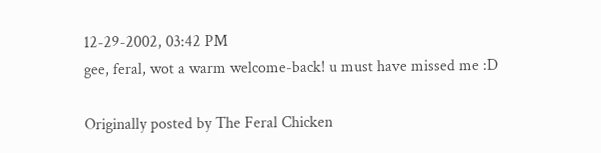12-29-2002, 03:42 PM
gee, feral, wot a warm welcome-back! u must have missed me :D

Originally posted by The Feral Chicken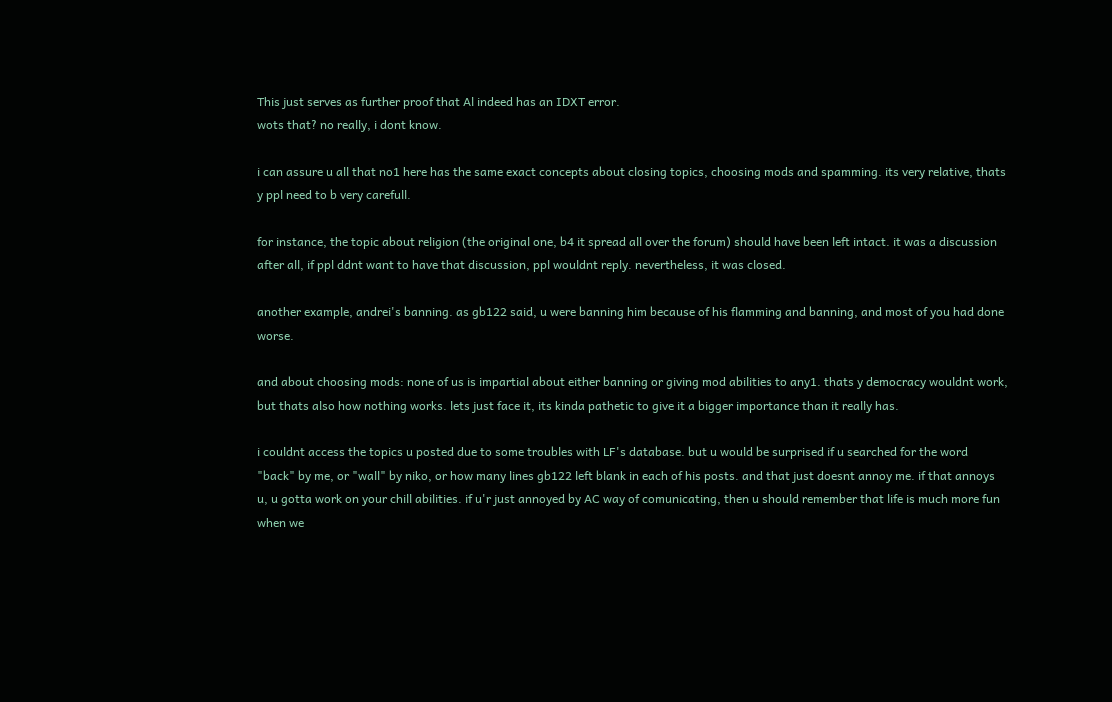This just serves as further proof that Al indeed has an IDXT error.
wots that? no really, i dont know.

i can assure u all that no1 here has the same exact concepts about closing topics, choosing mods and spamming. its very relative, thats y ppl need to b very carefull.

for instance, the topic about religion (the original one, b4 it spread all over the forum) should have been left intact. it was a discussion after all, if ppl ddnt want to have that discussion, ppl wouldnt reply. nevertheless, it was closed.

another example, andrei's banning. as gb122 said, u were banning him because of his flamming and banning, and most of you had done worse.

and about choosing mods: none of us is impartial about either banning or giving mod abilities to any1. thats y democracy wouldnt work, but thats also how nothing works. lets just face it, its kinda pathetic to give it a bigger importance than it really has.

i couldnt access the topics u posted due to some troubles with LF's database. but u would be surprised if u searched for the word "back" by me, or "wall" by niko, or how many lines gb122 left blank in each of his posts. and that just doesnt annoy me. if that annoys u, u gotta work on your chill abilities. if u'r just annoyed by AC way of comunicating, then u should remember that life is much more fun when we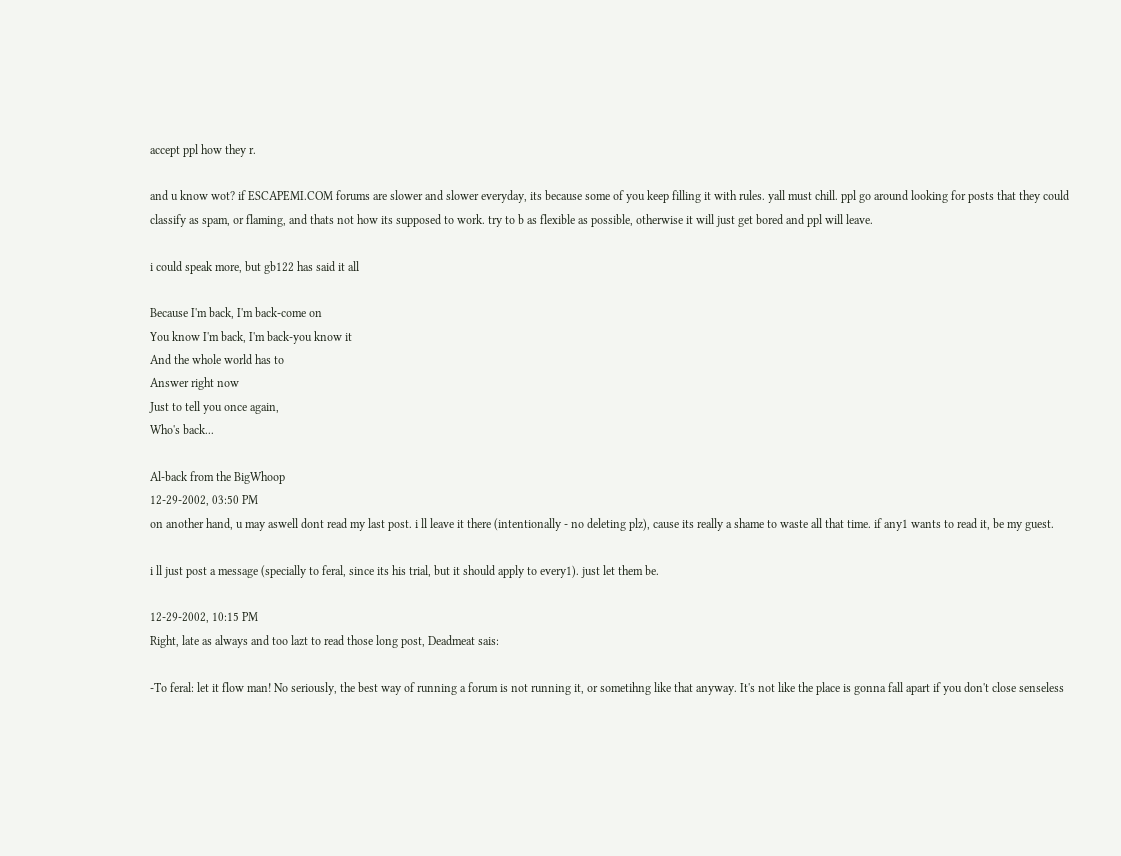accept ppl how they r.

and u know wot? if ESCAPEMI.COM forums are slower and slower everyday, its because some of you keep filling it with rules. yall must chill. ppl go around looking for posts that they could classify as spam, or flaming, and thats not how its supposed to work. try to b as flexible as possible, otherwise it will just get bored and ppl will leave.

i could speak more, but gb122 has said it all

Because I'm back, I'm back-come on
You know I'm back, I'm back-you know it
And the whole world has to
Answer right now
Just to tell you once again,
Who's back...

Al-back from the BigWhoop
12-29-2002, 03:50 PM
on another hand, u may aswell dont read my last post. i ll leave it there (intentionally - no deleting plz), cause its really a shame to waste all that time. if any1 wants to read it, be my guest.

i ll just post a message (specially to feral, since its his trial, but it should apply to every1). just let them be.

12-29-2002, 10:15 PM
Right, late as always and too lazt to read those long post, Deadmeat sais:

-To feral: let it flow man! No seriously, the best way of running a forum is not running it, or sometihng like that anyway. It's not like the place is gonna fall apart if you don't close senseless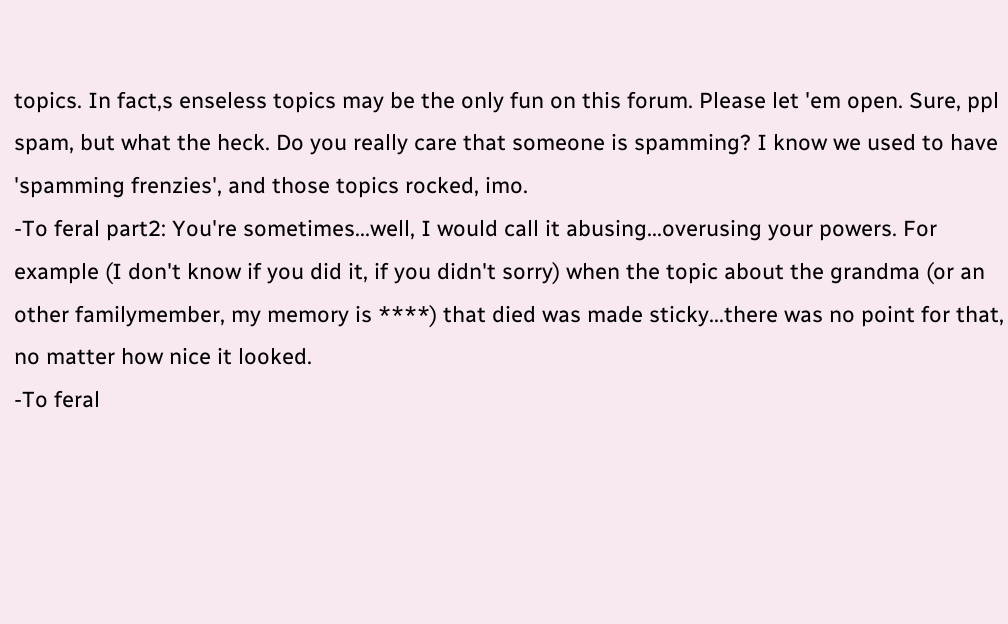topics. In fact,s enseless topics may be the only fun on this forum. Please let 'em open. Sure, ppl spam, but what the heck. Do you really care that someone is spamming? I know we used to have 'spamming frenzies', and those topics rocked, imo.
-To feral part2: You're sometimes...well, I would call it abusing...overusing your powers. For example (I don't know if you did it, if you didn't sorry) when the topic about the grandma (or an other familymember, my memory is ****) that died was made sticky...there was no point for that, no matter how nice it looked.
-To feral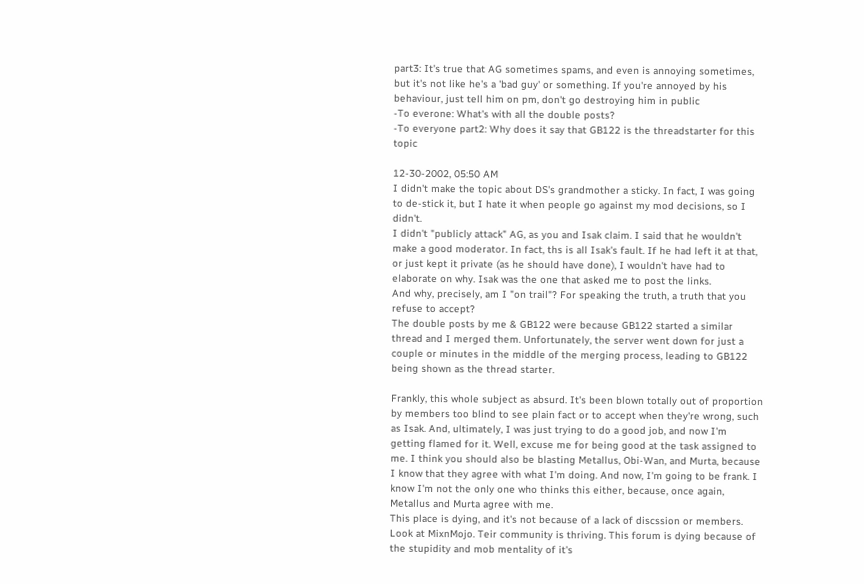part3: It's true that AG sometimes spams, and even is annoying sometimes, but it's not like he's a 'bad guy' or something. If you're annoyed by his behaviour, just tell him on pm, don't go destroying him in public
-To everone: What's with all the double posts?
-To everyone part2: Why does it say that GB122 is the threadstarter for this topic

12-30-2002, 05:50 AM
I didn't make the topic about DS's grandmother a sticky. In fact, I was going to de-stick it, but I hate it when people go against my mod decisions, so I didn't.
I didn't "publicly attack" AG, as you and Isak claim. I said that he wouldn't make a good moderator. In fact, ths is all Isak's fault. If he had left it at that, or just kept it private (as he should have done), I wouldn't have had to elaborate on why. Isak was the one that asked me to post the links.
And why, precisely, am I "on trail"? For speaking the truth, a truth that you refuse to accept?
The double posts by me & GB122 were because GB122 started a similar thread and I merged them. Unfortunately, the server went down for just a couple or minutes in the middle of the merging process, leading to GB122 being shown as the thread starter.

Frankly, this whole subject as absurd. It's been blown totally out of proportion by members too blind to see plain fact or to accept when they're wrong, such as Isak. And, ultimately, I was just trying to do a good job, and now I'm getting flamed for it. Well, excuse me for being good at the task assigned to me. I think you should also be blasting Metallus, Obi-Wan, and Murta, because I know that they agree with what I'm doing. And now, I'm going to be frank. I know I'm not the only one who thinks this either, because, once again, Metallus and Murta agree with me.
This place is dying, and it's not because of a lack of discssion or members. Look at MixnMojo. Teir community is thriving. This forum is dying because of the stupidity and mob mentality of it's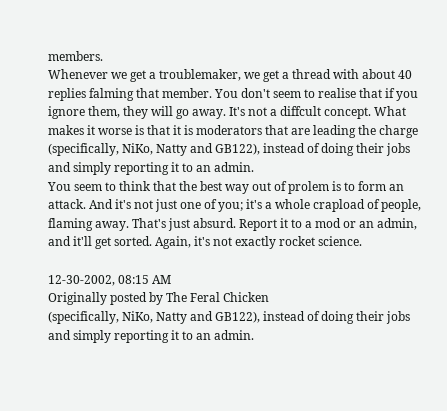members.
Whenever we get a troublemaker, we get a thread with about 40 replies falming that member. You don't seem to realise that if you ignore them, they will go away. It's not a diffcult concept. What makes it worse is that it is moderators that are leading the charge (specifically, NiKo, Natty and GB122), instead of doing their jobs and simply reporting it to an admin.
You seem to think that the best way out of prolem is to form an attack. And it's not just one of you; it's a whole crapload of people, flaming away. That's just absurd. Report it to a mod or an admin, and it'll get sorted. Again, it's not exactly rocket science.

12-30-2002, 08:15 AM
Originally posted by The Feral Chicken
(specifically, NiKo, Natty and GB122), instead of doing their jobs and simply reporting it to an admin.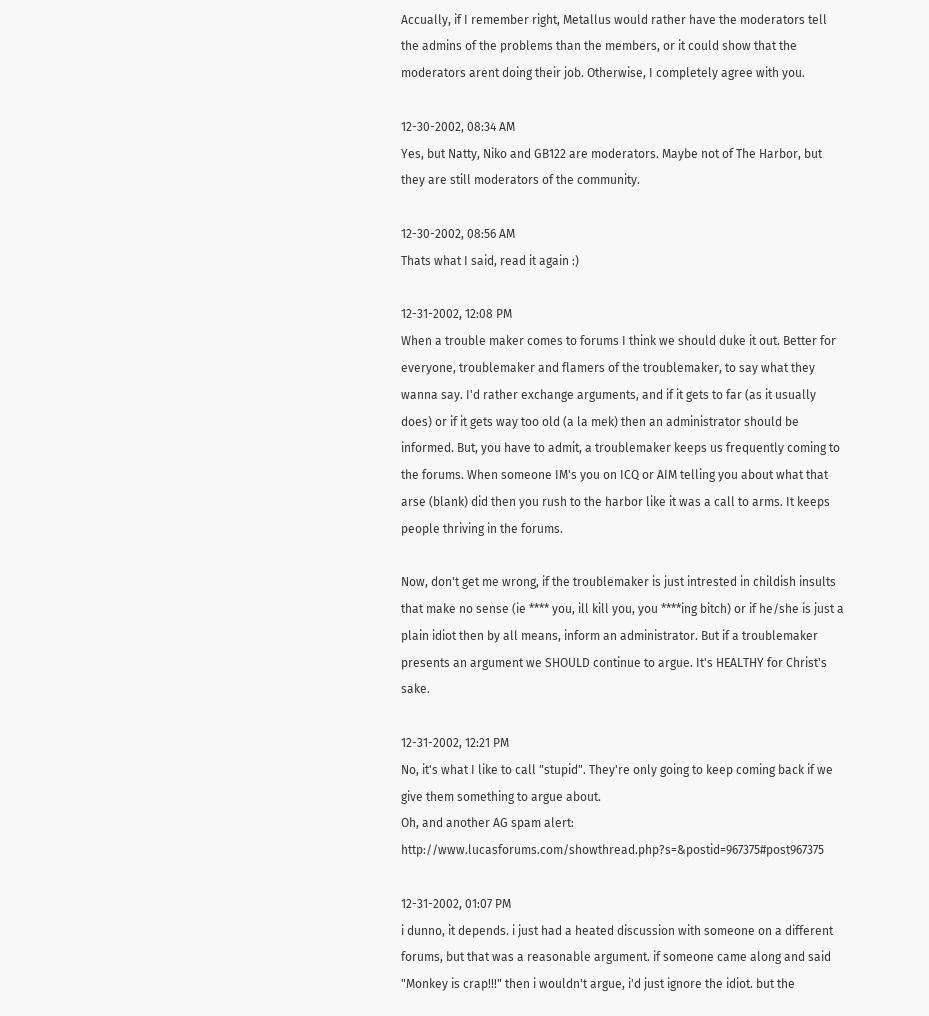Accually, if I remember right, Metallus would rather have the moderators tell the admins of the problems than the members, or it could show that the moderators arent doing their job. Otherwise, I completely agree with you.

12-30-2002, 08:34 AM
Yes, but Natty, Niko and GB122 are moderators. Maybe not of The Harbor, but they are still moderators of the community.

12-30-2002, 08:56 AM
Thats what I said, read it again :)

12-31-2002, 12:08 PM
When a trouble maker comes to forums I think we should duke it out. Better for everyone, troublemaker and flamers of the troublemaker, to say what they wanna say. I'd rather exchange arguments, and if it gets to far (as it usually does) or if it gets way too old (a la mek) then an administrator should be informed. But, you have to admit, a troublemaker keeps us frequently coming to the forums. When someone IM's you on ICQ or AIM telling you about what that arse (blank) did then you rush to the harbor like it was a call to arms. It keeps people thriving in the forums.

Now, don't get me wrong, if the troublemaker is just intrested in childish insults that make no sense (ie **** you, ill kill you, you ****ing bitch) or if he/she is just a plain idiot then by all means, inform an administrator. But if a troublemaker presents an argument we SHOULD continue to argue. It's HEALTHY for Christ's sake.

12-31-2002, 12:21 PM
No, it's what I like to call "stupid". They're only going to keep coming back if we give them something to argue about.
Oh, and another AG spam alert: http://www.lucasforums.com/showthread.php?s=&postid=967375#post967375

12-31-2002, 01:07 PM
i dunno, it depends. i just had a heated discussion with someone on a different forums, but that was a reasonable argument. if someone came along and said "Monkey is crap!!!" then i wouldn't argue, i'd just ignore the idiot. but the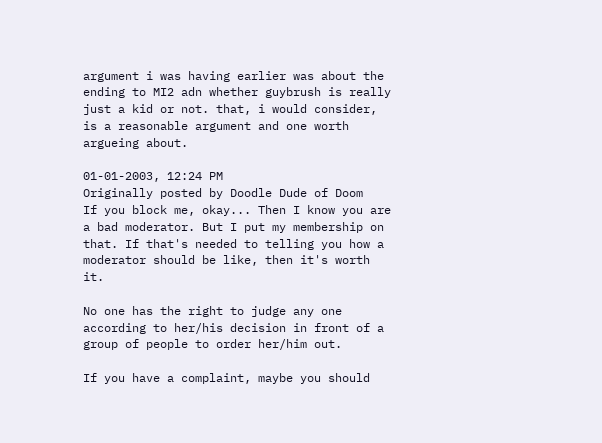argument i was having earlier was about the ending to MI2 adn whether guybrush is really just a kid or not. that, i would consider, is a reasonable argument and one worth argueing about.

01-01-2003, 12:24 PM
Originally posted by Doodle Dude of Doom
If you block me, okay... Then I know you are a bad moderator. But I put my membership on that. If that's needed to telling you how a moderator should be like, then it's worth it.

No one has the right to judge any one according to her/his decision in front of a group of people to order her/him out.

If you have a complaint, maybe you should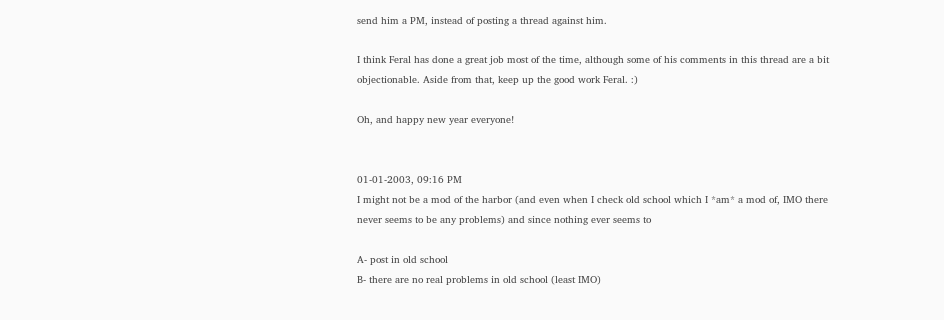send him a PM, instead of posting a thread against him.

I think Feral has done a great job most of the time, although some of his comments in this thread are a bit objectionable. Aside from that, keep up the good work Feral. :)

Oh, and happy new year everyone!


01-01-2003, 09:16 PM
I might not be a mod of the harbor (and even when I check old school which I *am* a mod of, IMO there never seems to be any problems) and since nothing ever seems to

A- post in old school
B- there are no real problems in old school (least IMO)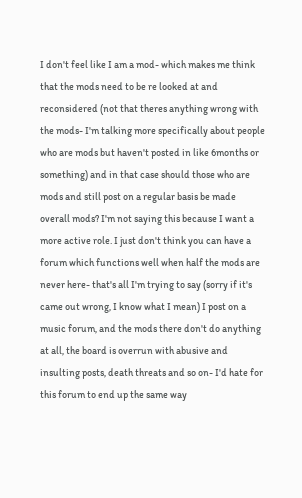I don't feel like I am a mod- which makes me think that the mods need to be re looked at and reconsidered (not that theres anything wrong with the mods- I'm talking more specifically about people who are mods but haven't posted in like 6months or something) and in that case should those who are mods and still post on a regular basis be made overall mods? I'm not saying this because I want a more active role. I just don't think you can have a forum which functions well when half the mods are never here- that's all I'm trying to say (sorry if it's came out wrong, I know what I mean) I post on a music forum, and the mods there don't do anything at all, the board is overrun with abusive and insulting posts, death threats and so on- I'd hate for this forum to end up the same way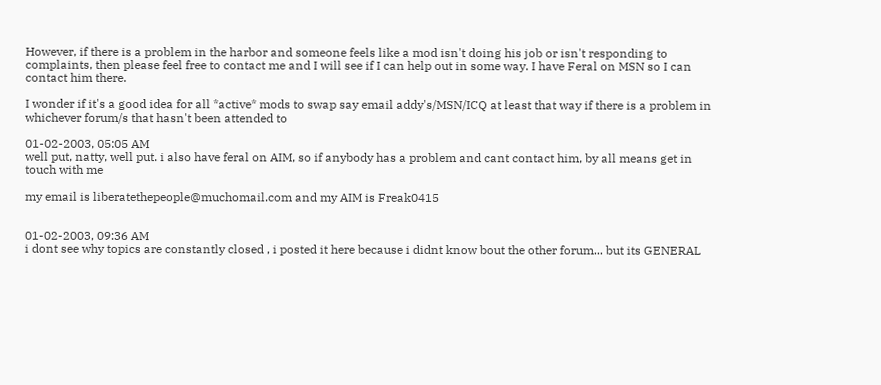However, if there is a problem in the harbor and someone feels like a mod isn't doing his job or isn't responding to complaints, then please feel free to contact me and I will see if I can help out in some way. I have Feral on MSN so I can contact him there.

I wonder if it's a good idea for all *active* mods to swap say email addy's/MSN/ICQ at least that way if there is a problem in whichever forum/s that hasn't been attended to

01-02-2003, 05:05 AM
well put, natty, well put. i also have feral on AIM, so if anybody has a problem and cant contact him, by all means get in touch with me

my email is liberatethepeople@muchomail.com and my AIM is Freak0415


01-02-2003, 09:36 AM
i dont see why topics are constantly closed , i posted it here because i didnt know bout the other forum... but its GENERAL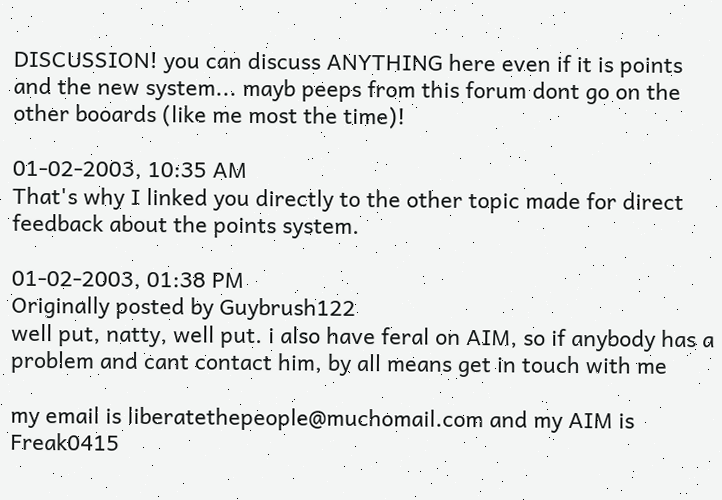DISCUSSION! you can discuss ANYTHING here even if it is points and the new system... mayb peeps from this forum dont go on the other booards (like me most the time)!

01-02-2003, 10:35 AM
That's why I linked you directly to the other topic made for direct feedback about the points system.

01-02-2003, 01:38 PM
Originally posted by Guybrush122
well put, natty, well put. i also have feral on AIM, so if anybody has a problem and cant contact him, by all means get in touch with me

my email is liberatethepeople@muchomail.com and my AIM is Freak0415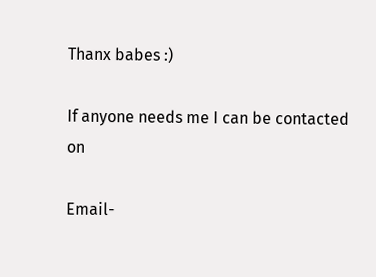Thanx babes :)

If anyone needs me I can be contacted on

Email-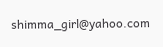shimma_girl@yahoo.com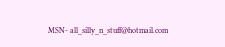MSN- all_silly_n_stuff@hotmail.com